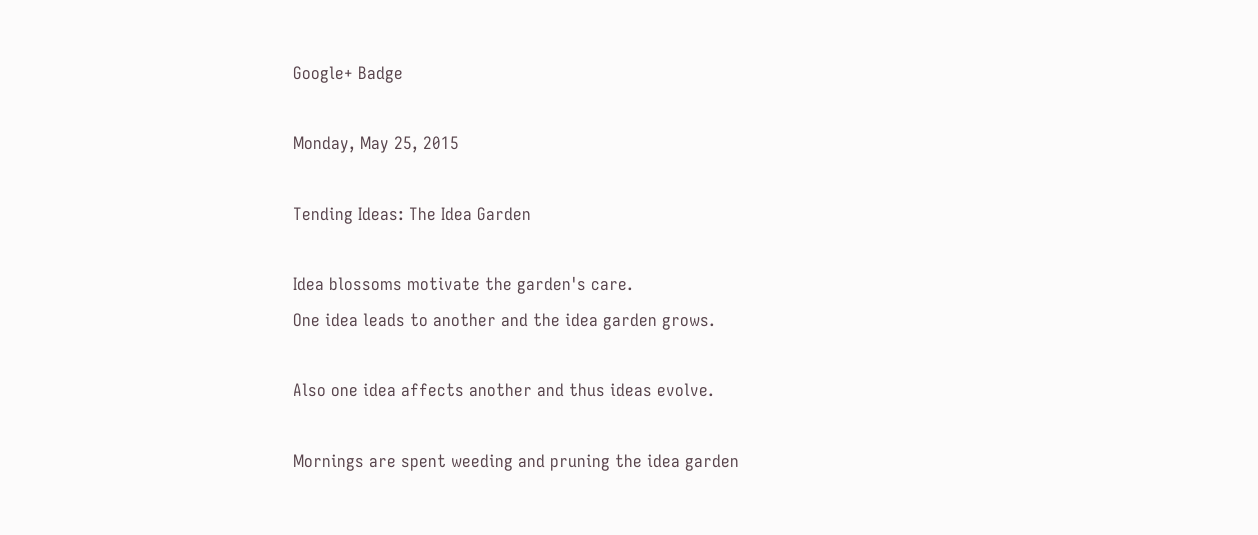Google+ Badge

Monday, May 25, 2015

Tending Ideas: The Idea Garden

Idea blossoms motivate the garden's care.
One idea leads to another and the idea garden grows.

Also one idea affects another and thus ideas evolve.

Mornings are spent weeding and pruning the idea garden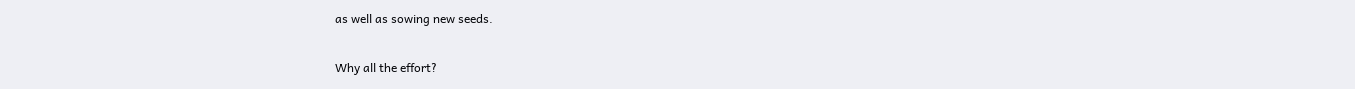as well as sowing new seeds.

Why all the effort?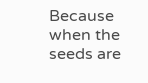Because when the seeds are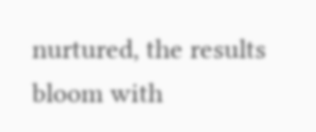nurtured, the results bloom with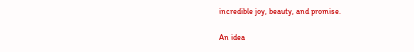incredible joy, beauty, and promise.

An idea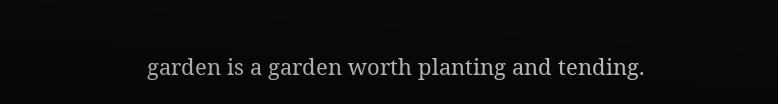garden is a garden worth planting and tending.